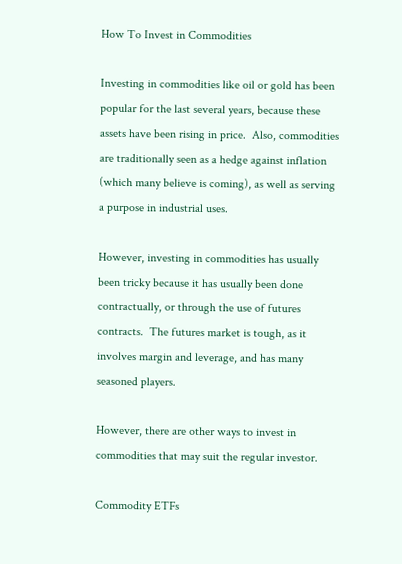How To Invest in Commodities

Investing in commodities like oil or gold has been popular for the last several years, because these assets have been rising in price.  Also, commodities are traditionally seen as a hedge against inflation (which many believe is coming), as well as serving a purpose in industrial uses.

However, investing in commodities has usually been tricky because it has usually been done contractually, or through the use of futures contracts.  The futures market is tough, as it involves margin and leverage, and has many seasoned players.

However, there are other ways to invest in commodities that may suit the regular investor.

Commodity ETFs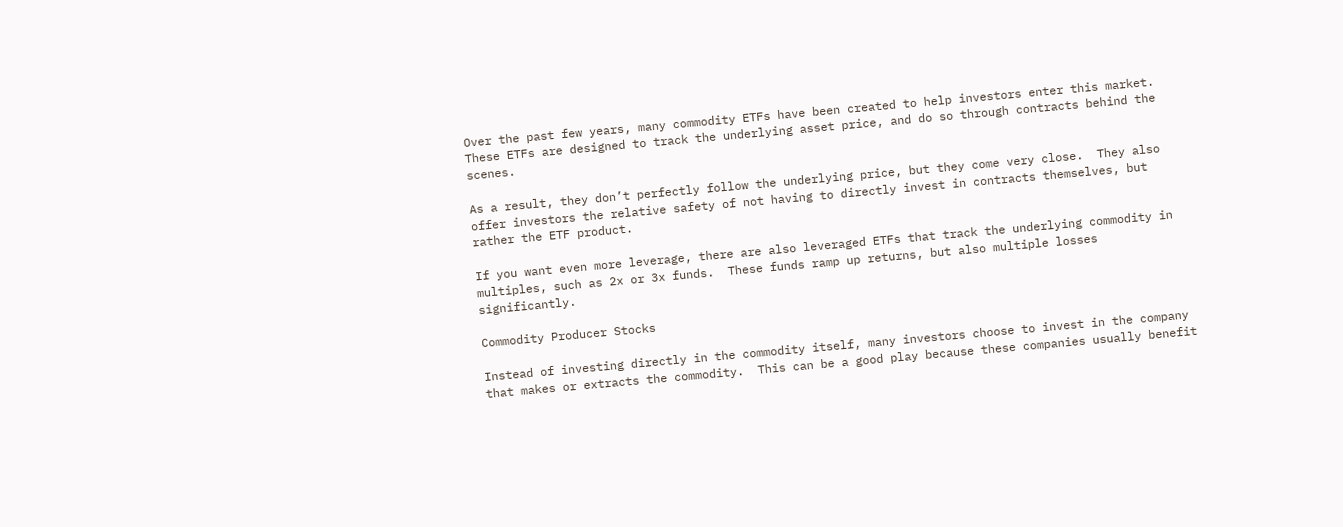Over the past few years, many commodity ETFs have been created to help investors enter this market.  These ETFs are designed to track the underlying asset price, and do so through contracts behind the scenes.

As a result, they don’t perfectly follow the underlying price, but they come very close.  They also offer investors the relative safety of not having to directly invest in contracts themselves, but rather the ETF product.

If you want even more leverage, there are also leveraged ETFs that track the underlying commodity in multiples, such as 2x or 3x funds.  These funds ramp up returns, but also multiple losses significantly.

Commodity Producer Stocks

Instead of investing directly in the commodity itself, many investors choose to invest in the company that makes or extracts the commodity.  This can be a good play because these companies usually benefit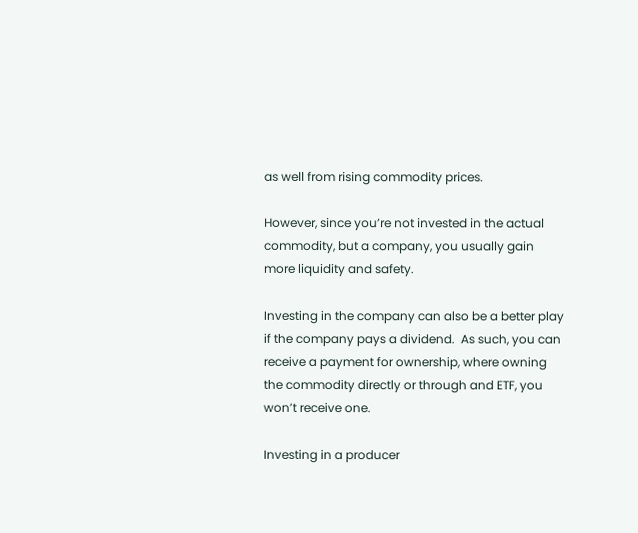as well from rising commodity prices.

However, since you’re not invested in the actual commodity, but a company, you usually gain more liquidity and safety.

Investing in the company can also be a better play if the company pays a dividend.  As such, you can receive a payment for ownership, where owning the commodity directly or through and ETF, you won’t receive one.

Investing in a producer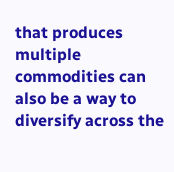that produces multiple commodities can also be a way to diversify across the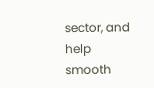sector, and help smooth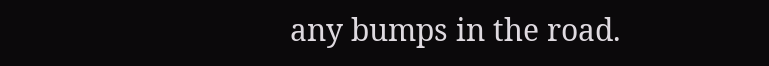any bumps in the road.